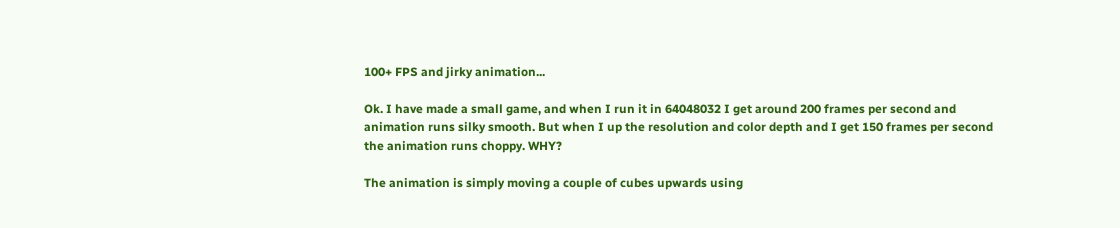100+ FPS and jirky animation...

Ok. I have made a small game, and when I run it in 64048032 I get around 200 frames per second and animation runs silky smooth. But when I up the resolution and color depth and I get 150 frames per second the animation runs choppy. WHY?

The animation is simply moving a couple of cubes upwards using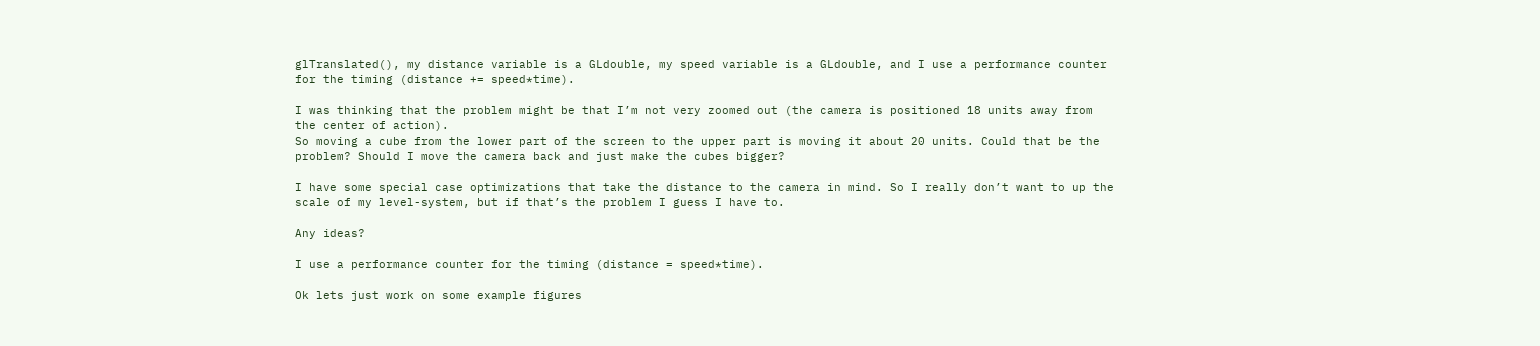glTranslated(), my distance variable is a GLdouble, my speed variable is a GLdouble, and I use a performance counter for the timing (distance += speed*time).

I was thinking that the problem might be that I’m not very zoomed out (the camera is positioned 18 units away from the center of action).
So moving a cube from the lower part of the screen to the upper part is moving it about 20 units. Could that be the problem? Should I move the camera back and just make the cubes bigger?

I have some special case optimizations that take the distance to the camera in mind. So I really don’t want to up the scale of my level-system, but if that’s the problem I guess I have to.

Any ideas?

I use a performance counter for the timing (distance = speed*time).

Ok lets just work on some example figures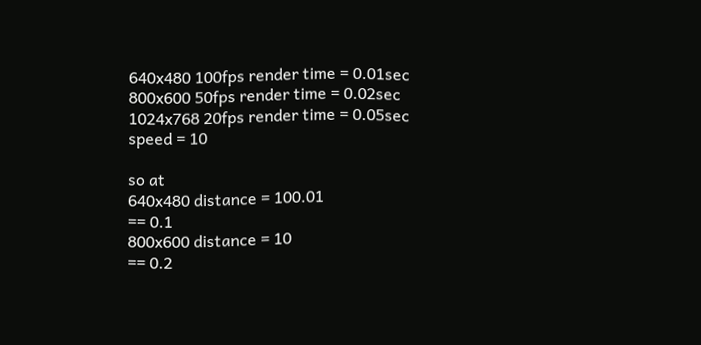640x480 100fps render time = 0.01sec
800x600 50fps render time = 0.02sec
1024x768 20fps render time = 0.05sec
speed = 10

so at
640x480 distance = 100.01
== 0.1
800x600 distance = 10
== 0.2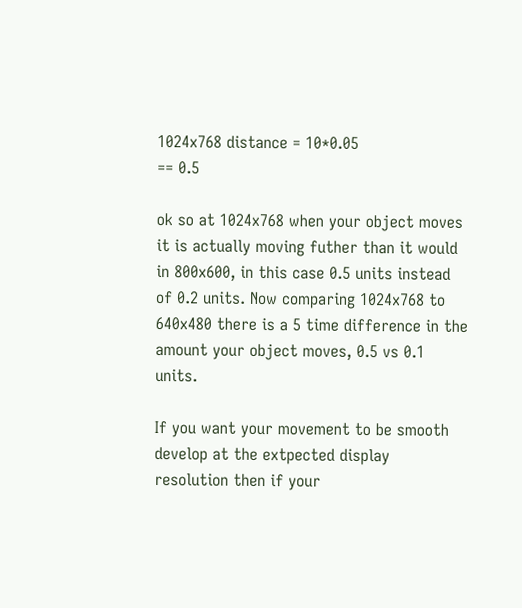1024x768 distance = 10*0.05
== 0.5

ok so at 1024x768 when your object moves it is actually moving futher than it would in 800x600, in this case 0.5 units instead of 0.2 units. Now comparing 1024x768 to 640x480 there is a 5 time difference in the amount your object moves, 0.5 vs 0.1 units.

If you want your movement to be smooth develop at the extpected display resolution then if your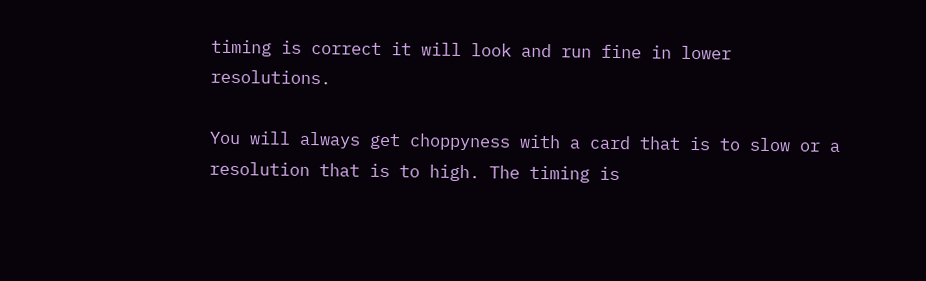timing is correct it will look and run fine in lower resolutions.

You will always get choppyness with a card that is to slow or a resolution that is to high. The timing is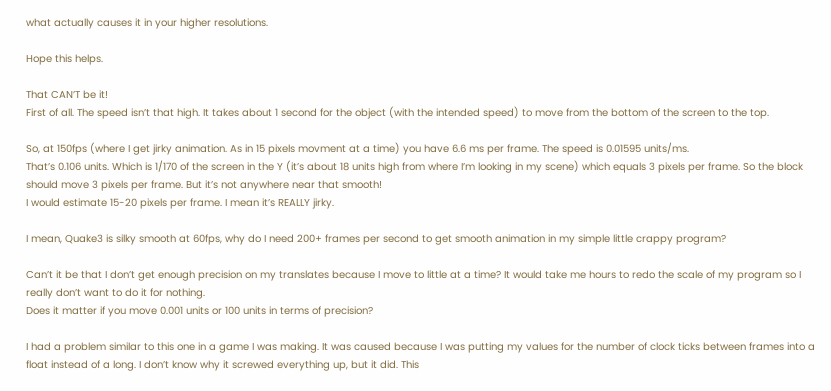what actually causes it in your higher resolutions.

Hope this helps.

That CAN’T be it!
First of all. The speed isn’t that high. It takes about 1 second for the object (with the intended speed) to move from the bottom of the screen to the top.

So, at 150fps (where I get jirky animation. As in 15 pixels movment at a time) you have 6.6 ms per frame. The speed is 0.01595 units/ms.
That’s 0.106 units. Which is 1/170 of the screen in the Y (it’s about 18 units high from where I’m looking in my scene) which equals 3 pixels per frame. So the block should move 3 pixels per frame. But it’s not anywhere near that smooth!
I would estimate 15-20 pixels per frame. I mean it’s REALLY jirky.

I mean, Quake3 is silky smooth at 60fps, why do I need 200+ frames per second to get smooth animation in my simple little crappy program?

Can’t it be that I don’t get enough precision on my translates because I move to little at a time? It would take me hours to redo the scale of my program so I really don’t want to do it for nothing.
Does it matter if you move 0.001 units or 100 units in terms of precision?

I had a problem similar to this one in a game I was making. It was caused because I was putting my values for the number of clock ticks between frames into a float instead of a long. I don’t know why it screwed everything up, but it did. This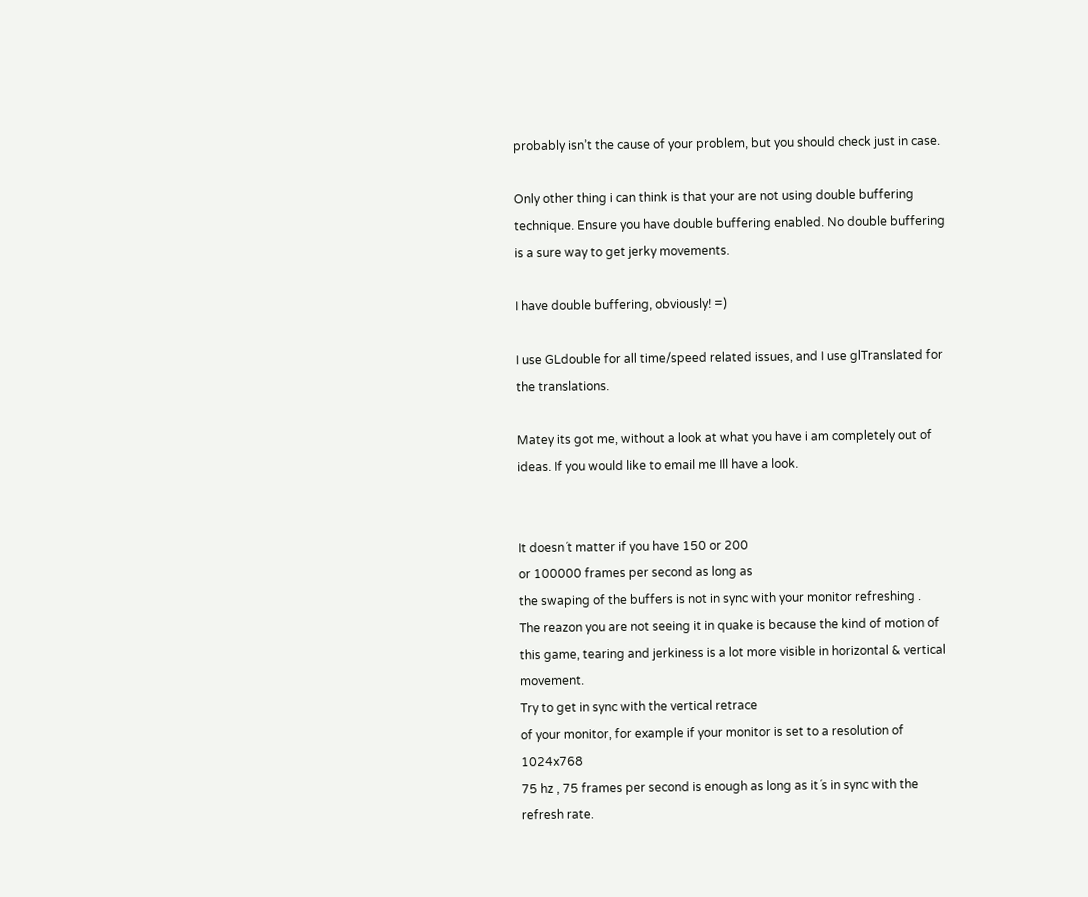probably isn’t the cause of your problem, but you should check just in case.

Only other thing i can think is that your are not using double buffering technique. Ensure you have double buffering enabled. No double buffering is a sure way to get jerky movements.

I have double buffering, obviously! =)

I use GLdouble for all time/speed related issues, and I use glTranslated for the translations.

Matey its got me, without a look at what you have i am completely out of ideas. If you would like to email me Ill have a look.


It doesn´t matter if you have 150 or 200
or 100000 frames per second as long as
the swaping of the buffers is not in sync with your monitor refreshing .
The reazon you are not seeing it in quake is because the kind of motion of this game, tearing and jerkiness is a lot more visible in horizontal & vertical movement.
Try to get in sync with the vertical retrace
of your monitor, for example if your monitor is set to a resolution of 1024x768
75 hz , 75 frames per second is enough as long as it´s in sync with the refresh rate.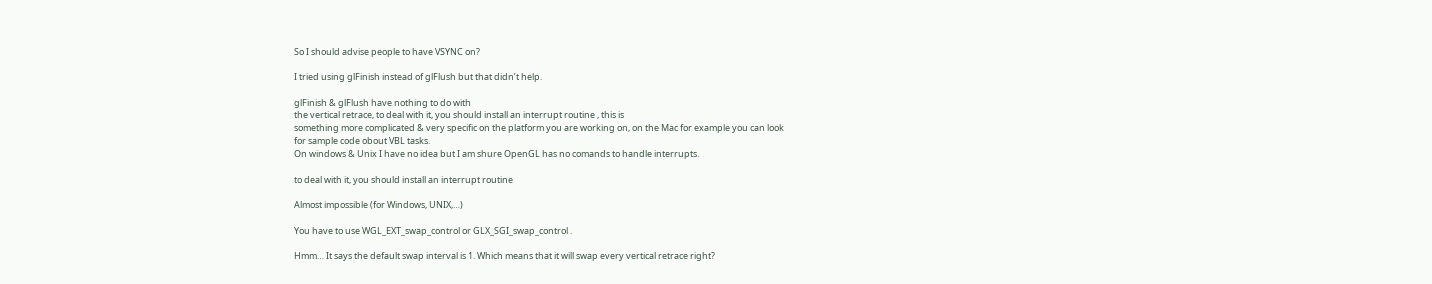So I should advise people to have VSYNC on?

I tried using glFinish instead of glFlush but that didn’t help.

glFinish & glFlush have nothing to do with
the vertical retrace, to deal with it, you should install an interrupt routine , this is
something more complicated & very specific on the platform you are working on, on the Mac for example you can look
for sample code obout VBL tasks.
On windows & Unix I have no idea but I am shure OpenGL has no comands to handle interrupts.

to deal with it, you should install an interrupt routine

Almost impossible (for Windows, UNIX,…)

You have to use WGL_EXT_swap_control or GLX_SGI_swap_control .

Hmm… It says the default swap interval is 1. Which means that it will swap every vertical retrace right?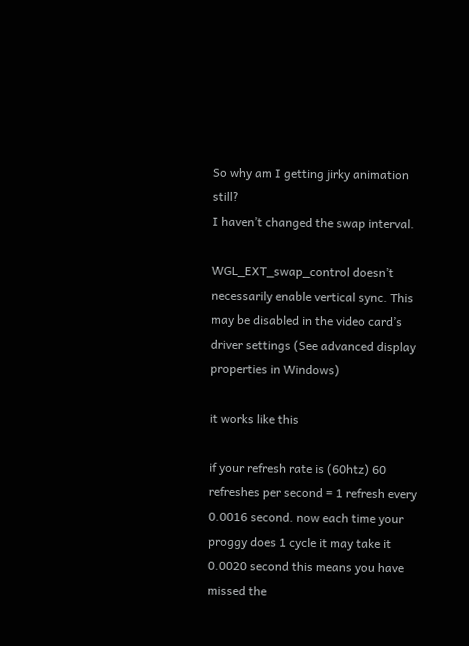So why am I getting jirky animation still?
I haven’t changed the swap interval.

WGL_EXT_swap_control doesn’t necessarily enable vertical sync. This may be disabled in the video card’s driver settings (See advanced display properties in Windows)

it works like this

if your refresh rate is (60htz) 60 refreshes per second = 1 refresh every 0.0016 second. now each time your proggy does 1 cycle it may take it 0.0020 second this means you have missed the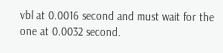vbl at 0.0016 second and must wait for the one at 0.0032 second.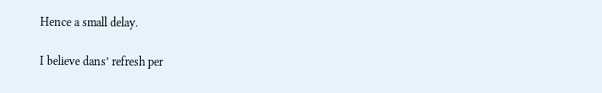Hence a small delay.

I believe dans’ refresh per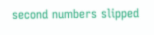second numbers slipped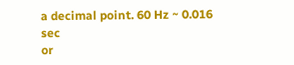a decimal point. 60 Hz ~ 0.016 sec
or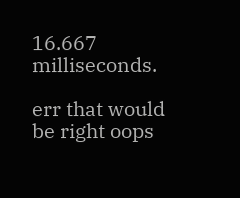16.667 milliseconds.

err that would be right oops